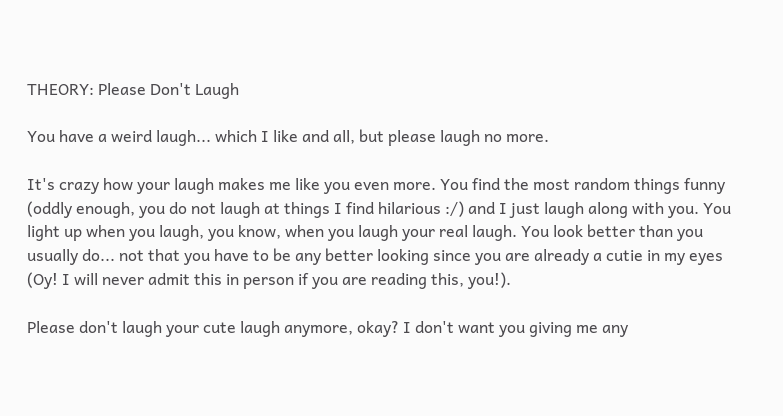THEORY: Please Don't Laugh

You have a weird laugh... which I like and all, but please laugh no more.

It's crazy how your laugh makes me like you even more. You find the most random things funny (oddly enough, you do not laugh at things I find hilarious :/) and I just laugh along with you. You light up when you laugh, you know, when you laugh your real laugh. You look better than you usually do... not that you have to be any better looking since you are already a cutie in my eyes (Oy! I will never admit this in person if you are reading this, you!).

Please don't laugh your cute laugh anymore, okay? I don't want you giving me any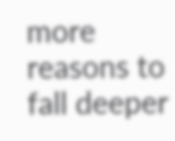more reasons to fall deeper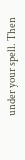under your spell. Then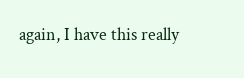again, I have this really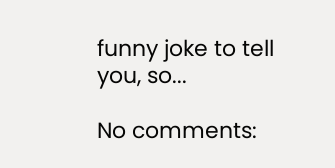funny joke to tell you, so...

No comments: